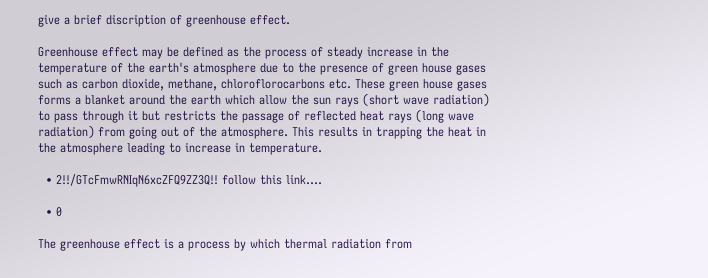give a brief discription of greenhouse effect.

Greenhouse effect may be defined as the process of steady increase in the temperature of the earth's atmosphere due to the presence of green house gases such as carbon dioxide, methane, chloroflorocarbons etc. These green house gases forms a blanket around the earth which allow the sun rays (short wave radiation) to pass through it but restricts the passage of reflected heat rays (long wave radiation) from going out of the atmosphere. This results in trapping the heat in the atmosphere leading to increase in temperature.

  • 2!!/GTcFmwRNIqN6xcZFQ9ZZ3Q!! follow this link....

  • 0

The greenhouse effect is a process by which thermal radiation from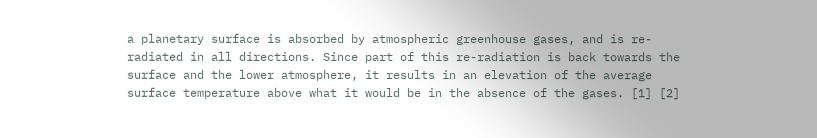a planetary surface is absorbed by atmospheric greenhouse gases, and is re-radiated in all directions. Since part of this re-radiation is back towards the surface and the lower atmosphere, it results in an elevation of the average surface temperature above what it would be in the absence of the gases. [1] [2]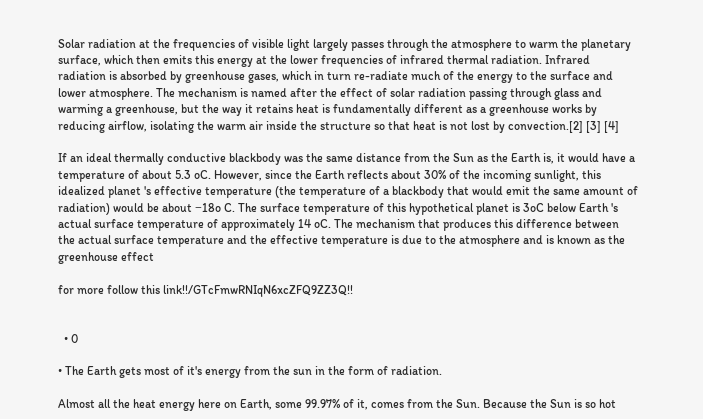Solar radiation at the frequencies of visible light largely passes through the atmosphere to warm the planetary surface, which then emits this energy at the lower frequencies of infrared thermal radiation. Infrared radiation is absorbed by greenhouse gases, which in turn re-radiate much of the energy to the surface and lower atmosphere. The mechanism is named after the effect of solar radiation passing through glass and warming a greenhouse, but the way it retains heat is fundamentally different as a greenhouse works by reducing airflow, isolating the warm air inside the structure so that heat is not lost by convection.[2] [3] [4]

If an ideal thermally conductive blackbody was the same distance from the Sun as the Earth is, it would have a temperature of about 5.3 oC. However, since the Earth reflects about 30% of the incoming sunlight, this idealized planet 's effective temperature (the temperature of a blackbody that would emit the same amount of radiation) would be about −18o C. The surface temperature of this hypothetical planet is 3oC below Earth 's actual surface temperature of approximately 14 oC. The mechanism that produces this difference between the actual surface temperature and the effective temperature is due to the atmosphere and is known as the greenhouse effect

for more follow this link!!/GTcFmwRNIqN6xcZFQ9ZZ3Q!!


  • 0

• The Earth gets most of it's energy from the sun in the form of radiation.

Almost all the heat energy here on Earth, some 99.97% of it, comes from the Sun. Because the Sun is so hot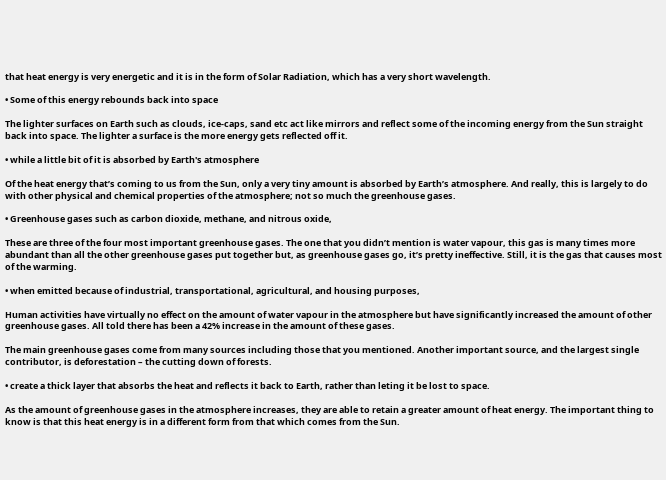that heat energy is very energetic and it is in the form of Solar Radiation, which has a very short wavelength.

• Some of this energy rebounds back into space

The lighter surfaces on Earth such as clouds, ice-caps, sand etc act like mirrors and reflect some of the incoming energy from the Sun straight back into space. The lighter a surface is the more energy gets reflected off it.

• while a little bit of it is absorbed by Earth's atmosphere

Of the heat energy that’s coming to us from the Sun, only a very tiny amount is absorbed by Earth’s atmosphere. And really, this is largely to do with other physical and chemical properties of the atmosphere; not so much the greenhouse gases.

• Greenhouse gases such as carbon dioxide, methane, and nitrous oxide,

These are three of the four most important greenhouse gases. The one that you didn’t mention is water vapour, this gas is many times more abundant than all the other greenhouse gases put together but, as greenhouse gases go, it’s pretty ineffective. Still, it is the gas that causes most of the warming.

• when emitted because of industrial, transportational, agricultural, and housing purposes,

Human activities have virtually no effect on the amount of water vapour in the atmosphere but have significantly increased the amount of other greenhouse gases. All told there has been a 42% increase in the amount of these gases.

The main greenhouse gases come from many sources including those that you mentioned. Another important source, and the largest single contributor, is deforestation – the cutting down of forests.

• create a thick layer that absorbs the heat and reflects it back to Earth, rather than leting it be lost to space.

As the amount of greenhouse gases in the atmosphere increases, they are able to retain a greater amount of heat energy. The important thing to know is that this heat energy is in a different form from that which comes from the Sun.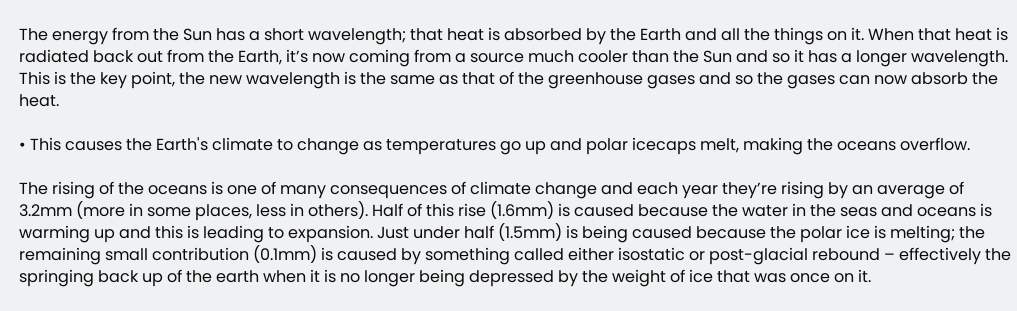The energy from the Sun has a short wavelength; that heat is absorbed by the Earth and all the things on it. When that heat is radiated back out from the Earth, it’s now coming from a source much cooler than the Sun and so it has a longer wavelength. This is the key point, the new wavelength is the same as that of the greenhouse gases and so the gases can now absorb the heat.

• This causes the Earth's climate to change as temperatures go up and polar icecaps melt, making the oceans overflow.

The rising of the oceans is one of many consequences of climate change and each year they’re rising by an average of 3.2mm (more in some places, less in others). Half of this rise (1.6mm) is caused because the water in the seas and oceans is warming up and this is leading to expansion. Just under half (1.5mm) is being caused because the polar ice is melting; the remaining small contribution (0.1mm) is caused by something called either isostatic or post-glacial rebound – effectively the springing back up of the earth when it is no longer being depressed by the weight of ice that was once on it.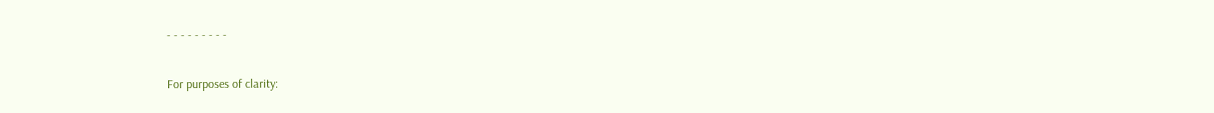- - - - - - - - -

For purposes of clarity: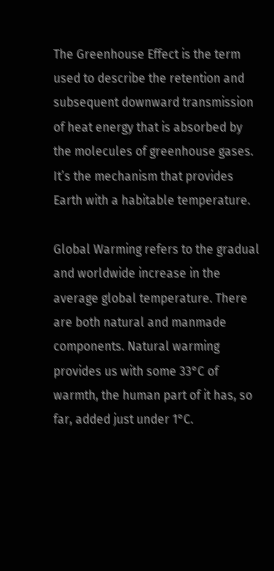The Greenhouse Effect is the term used to describe the retention and subsequent downward transmission of heat energy that is absorbed by the molecules of greenhouse gases. It’s the mechanism that provides Earth with a habitable temperature.

Global Warming refers to the gradual and worldwide increase in the average global temperature. There are both natural and manmade components. Natural warming provides us with some 33°C of warmth, the human part of it has, so far, added just under 1°C.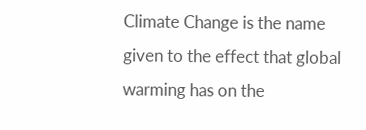Climate Change is the name given to the effect that global warming has on the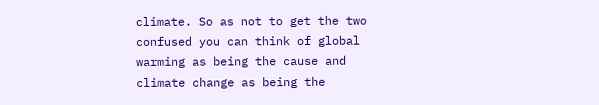climate. So as not to get the two confused you can think of global warming as being the cause and climate change as being the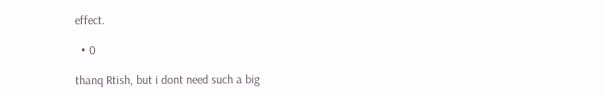effect.

  • 0

thanq Rtish, but i dont need such a big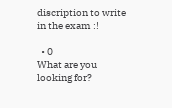discription to write in the exam :!

  • 0
What are you looking for?